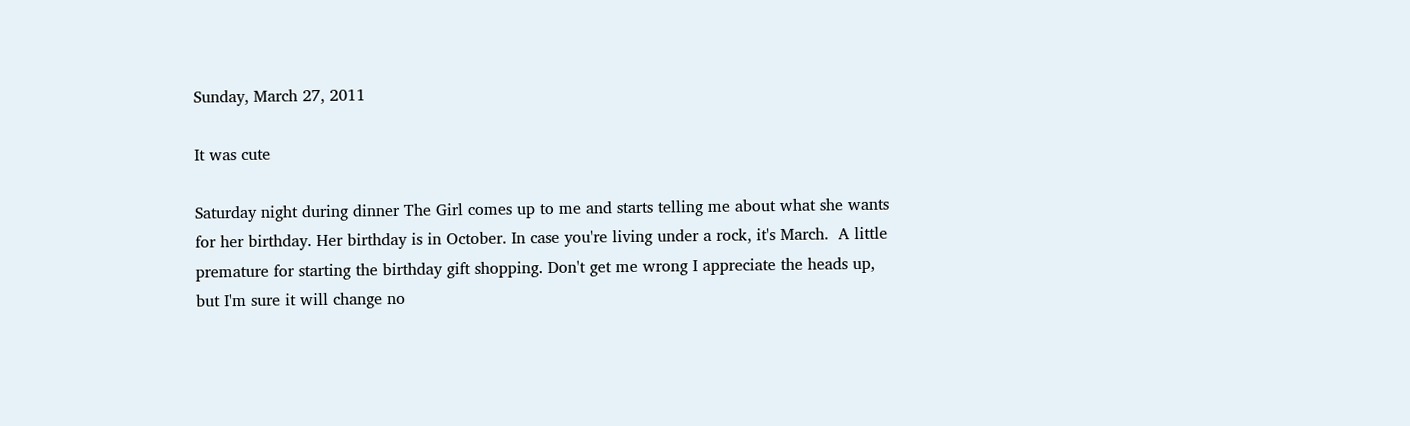Sunday, March 27, 2011

It was cute

Saturday night during dinner The Girl comes up to me and starts telling me about what she wants for her birthday. Her birthday is in October. In case you're living under a rock, it's March.  A little premature for starting the birthday gift shopping. Don't get me wrong I appreciate the heads up, but I'm sure it will change no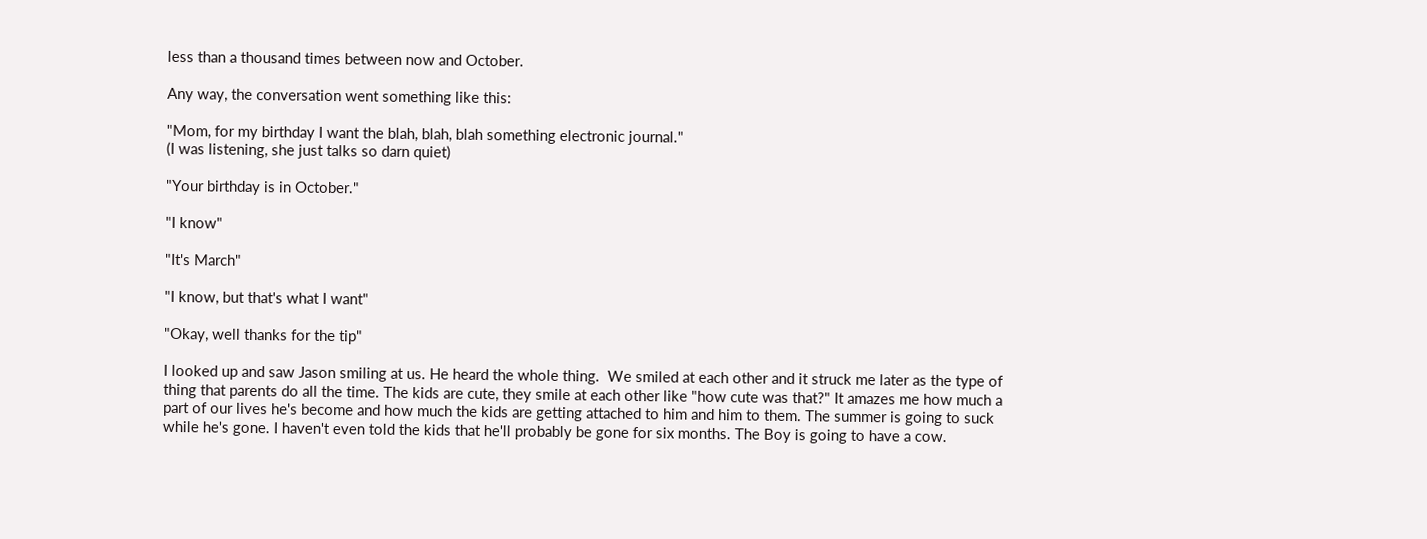less than a thousand times between now and October.

Any way, the conversation went something like this:

"Mom, for my birthday I want the blah, blah, blah something electronic journal."
(I was listening, she just talks so darn quiet)

"Your birthday is in October."

"I know"

"It's March"

"I know, but that's what I want"

"Okay, well thanks for the tip"

I looked up and saw Jason smiling at us. He heard the whole thing.  We smiled at each other and it struck me later as the type of thing that parents do all the time. The kids are cute, they smile at each other like "how cute was that?" It amazes me how much a part of our lives he's become and how much the kids are getting attached to him and him to them. The summer is going to suck while he's gone. I haven't even told the kids that he'll probably be gone for six months. The Boy is going to have a cow.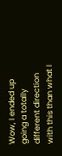Wow, I ended up going a totally different direction with this than what I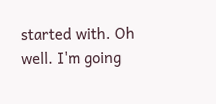started with. Oh well. I'm going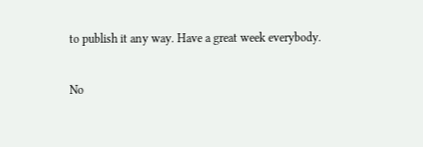to publish it any way. Have a great week everybody.

No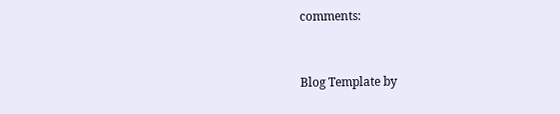comments:


Blog Template by